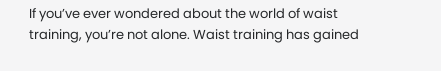If you’ve ever wondered about the world of waist training, you’re not alone. Waist training has gained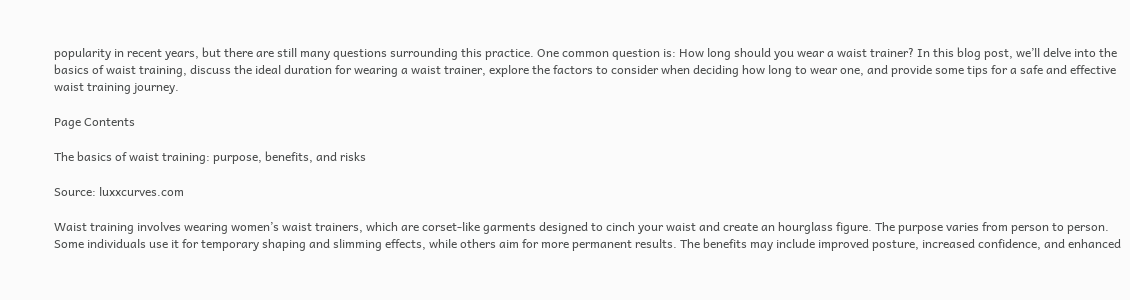popularity in recent years, but there are still many questions surrounding this practice. One common question is: How long should you wear a waist trainer? In this blog post, we’ll delve into the basics of waist training, discuss the ideal duration for wearing a waist trainer, explore the factors to consider when deciding how long to wear one, and provide some tips for a safe and effective waist training journey.

Page Contents

The basics of waist training: purpose, benefits, and risks

Source: luxxcurves.com

Waist training involves wearing women’s waist trainers, which are corset-like garments designed to cinch your waist and create an hourglass figure. The purpose varies from person to person. Some individuals use it for temporary shaping and slimming effects, while others aim for more permanent results. The benefits may include improved posture, increased confidence, and enhanced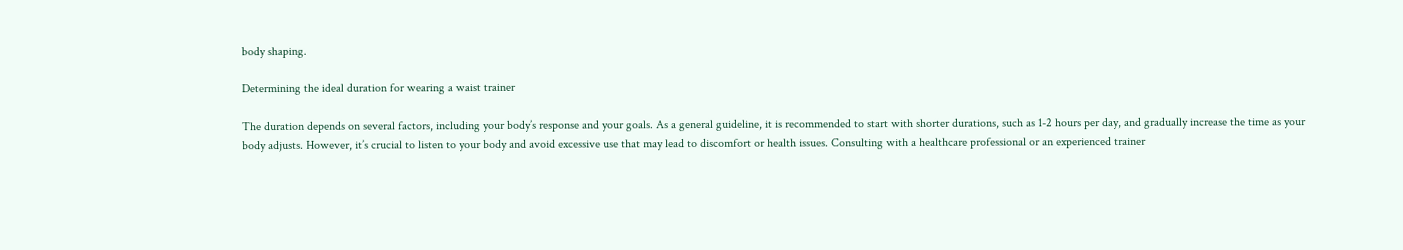body shaping.

Determining the ideal duration for wearing a waist trainer

The duration depends on several factors, including your body’s response and your goals. As a general guideline, it is recommended to start with shorter durations, such as 1-2 hours per day, and gradually increase the time as your body adjusts. However, it’s crucial to listen to your body and avoid excessive use that may lead to discomfort or health issues. Consulting with a healthcare professional or an experienced trainer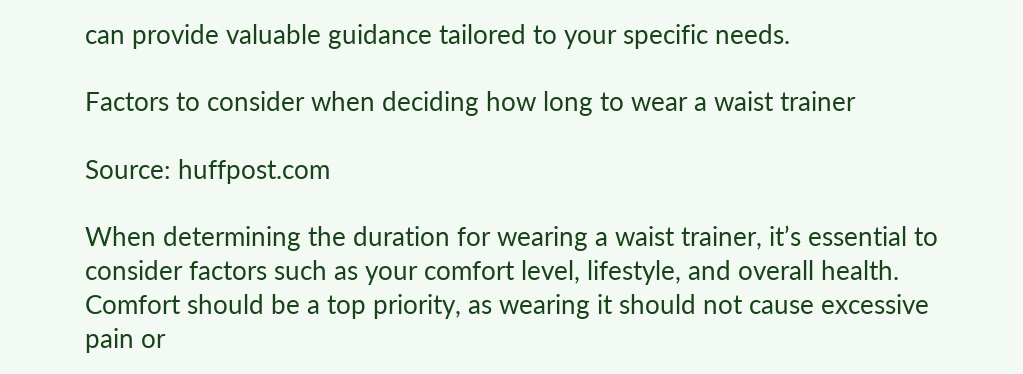can provide valuable guidance tailored to your specific needs.

Factors to consider when deciding how long to wear a waist trainer

Source: huffpost.com

When determining the duration for wearing a waist trainer, it’s essential to consider factors such as your comfort level, lifestyle, and overall health. Comfort should be a top priority, as wearing it should not cause excessive pain or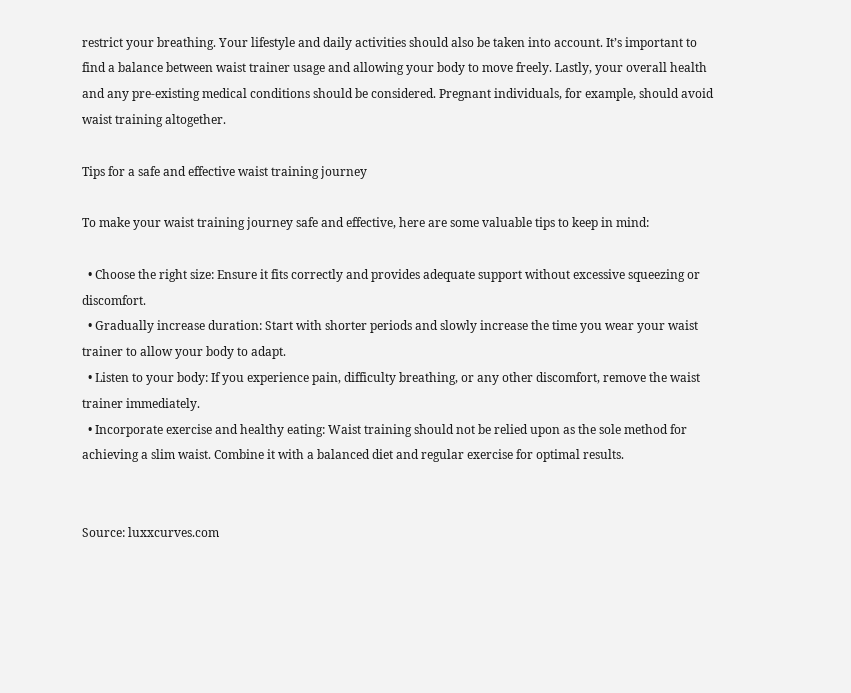restrict your breathing. Your lifestyle and daily activities should also be taken into account. It’s important to find a balance between waist trainer usage and allowing your body to move freely. Lastly, your overall health and any pre-existing medical conditions should be considered. Pregnant individuals, for example, should avoid waist training altogether.

Tips for a safe and effective waist training journey

To make your waist training journey safe and effective, here are some valuable tips to keep in mind:

  • Choose the right size: Ensure it fits correctly and provides adequate support without excessive squeezing or discomfort.
  • Gradually increase duration: Start with shorter periods and slowly increase the time you wear your waist trainer to allow your body to adapt.
  • Listen to your body: If you experience pain, difficulty breathing, or any other discomfort, remove the waist trainer immediately.
  • Incorporate exercise and healthy eating: Waist training should not be relied upon as the sole method for achieving a slim waist. Combine it with a balanced diet and regular exercise for optimal results.


Source: luxxcurves.com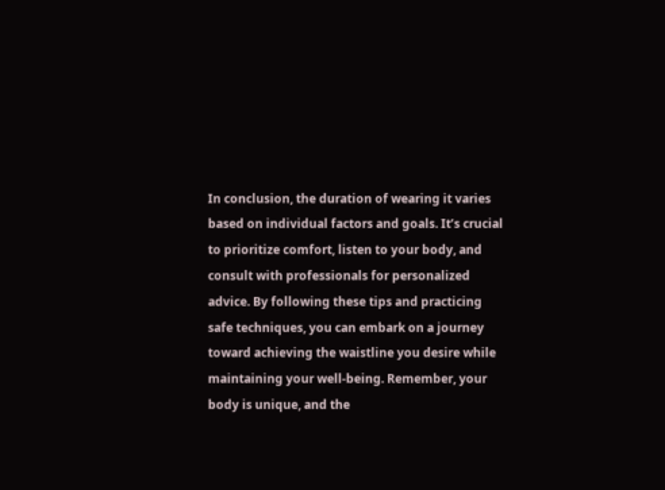In conclusion, the duration of wearing it varies based on individual factors and goals. It’s crucial to prioritize comfort, listen to your body, and consult with professionals for personalized advice. By following these tips and practicing safe techniques, you can embark on a journey toward achieving the waistline you desire while maintaining your well-being. Remember, your body is unique, and the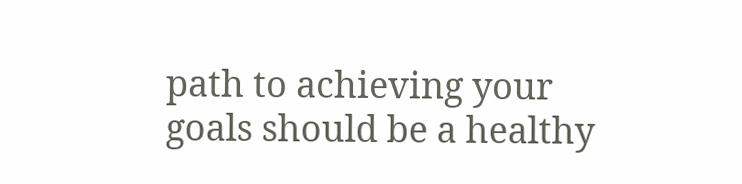path to achieving your goals should be a healthy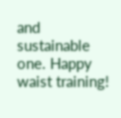and sustainable one. Happy waist training!